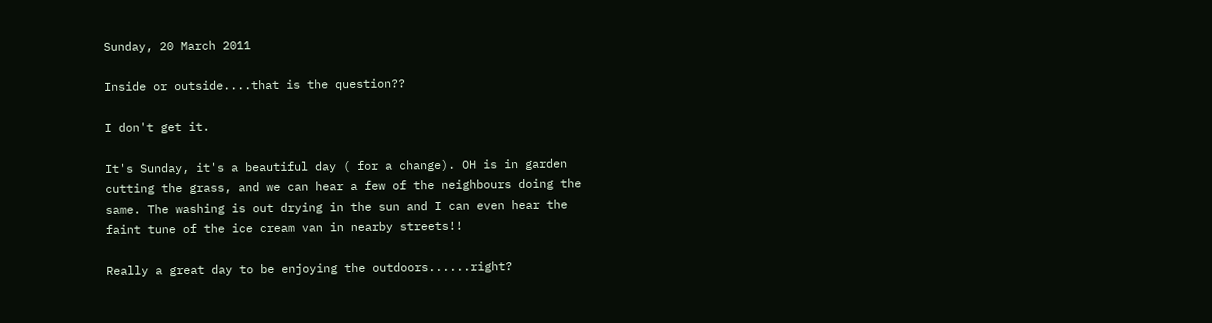Sunday, 20 March 2011

Inside or outside....that is the question??

I don't get it.

It's Sunday, it's a beautiful day ( for a change). OH is in garden cutting the grass, and we can hear a few of the neighbours doing the same. The washing is out drying in the sun and I can even hear the faint tune of the ice cream van in nearby streets!!

Really a great day to be enjoying the outdoors......right?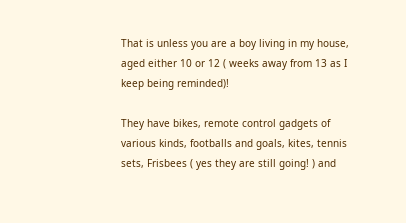That is unless you are a boy living in my house, aged either 10 or 12 ( weeks away from 13 as I keep being reminded)!

They have bikes, remote control gadgets of various kinds, footballs and goals, kites, tennis sets, Frisbees ( yes they are still going! ) and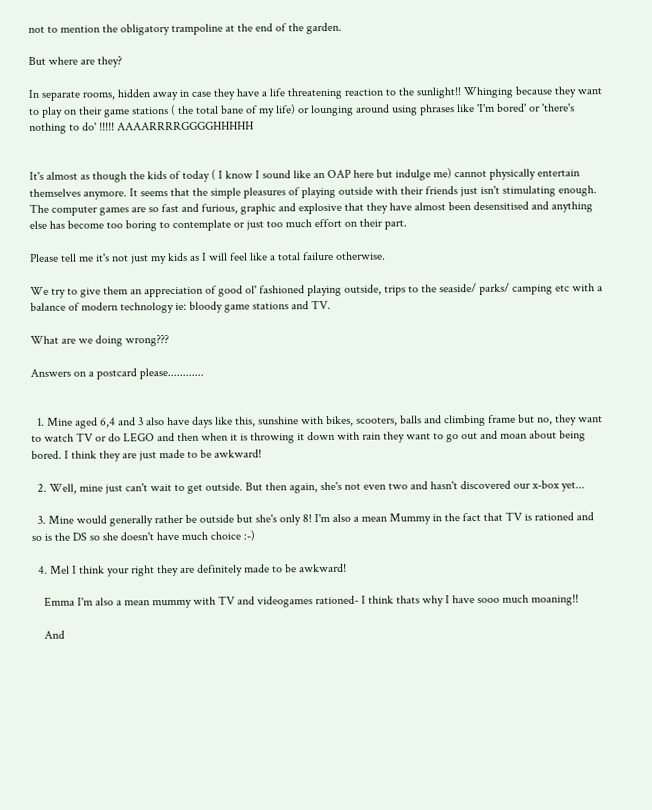not to mention the obligatory trampoline at the end of the garden.

But where are they?

In separate rooms, hidden away in case they have a life threatening reaction to the sunlight!! Whinging because they want to play on their game stations ( the total bane of my life) or lounging around using phrases like 'I'm bored' or 'there's nothing to do' !!!!! AAAARRRRGGGGHHHHH


It's almost as though the kids of today ( I know I sound like an OAP here but indulge me) cannot physically entertain themselves anymore. It seems that the simple pleasures of playing outside with their friends just isn't stimulating enough. The computer games are so fast and furious, graphic and explosive that they have almost been desensitised and anything else has become too boring to contemplate or just too much effort on their part.

Please tell me it's not just my kids as I will feel like a total failure otherwise.

We try to give them an appreciation of good ol' fashioned playing outside, trips to the seaside/ parks/ camping etc with a balance of modern technology ie: bloody game stations and TV.

What are we doing wrong???

Answers on a postcard please............


  1. Mine aged 6,4 and 3 also have days like this, sunshine with bikes, scooters, balls and climbing frame but no, they want to watch TV or do LEGO and then when it is throwing it down with rain they want to go out and moan about being bored. I think they are just made to be awkward!

  2. Well, mine just can't wait to get outside. But then again, she's not even two and hasn't discovered our x-box yet...

  3. Mine would generally rather be outside but she's only 8! I'm also a mean Mummy in the fact that TV is rationed and so is the DS so she doesn't have much choice :-)

  4. Mel I think your right they are definitely made to be awkward!

    Emma I'm also a mean mummy with TV and videogames rationed- I think thats why I have sooo much moaning!!

    And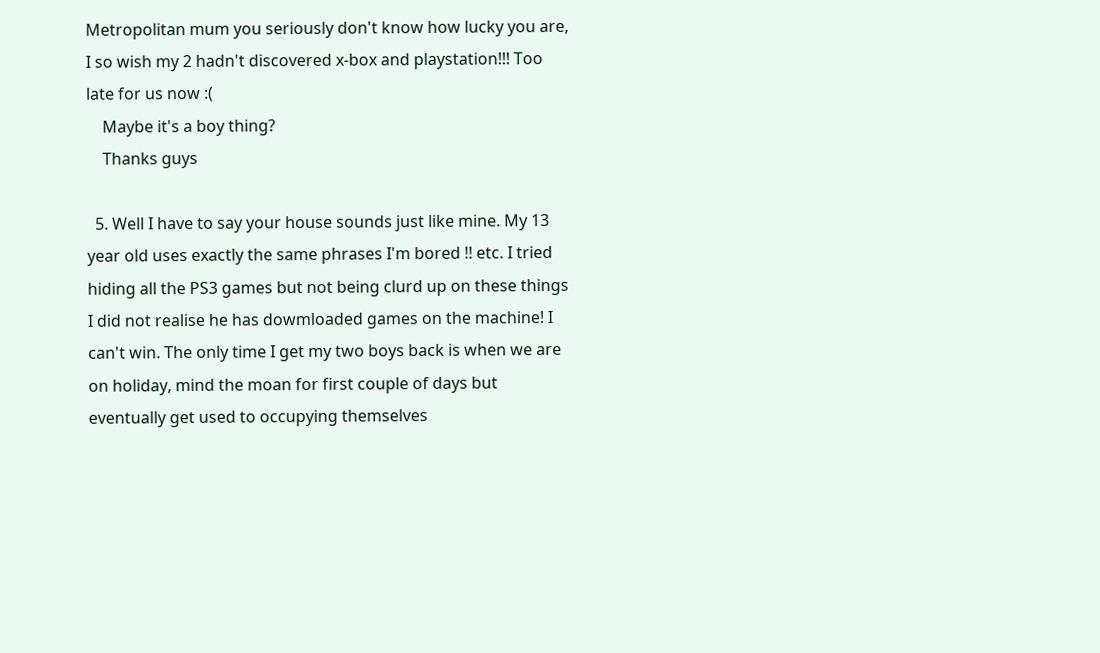Metropolitan mum you seriously don't know how lucky you are, I so wish my 2 hadn't discovered x-box and playstation!!! Too late for us now :(
    Maybe it's a boy thing?
    Thanks guys

  5. Well I have to say your house sounds just like mine. My 13 year old uses exactly the same phrases I'm bored !! etc. I tried hiding all the PS3 games but not being clurd up on these things I did not realise he has dowmloaded games on the machine! I can't win. The only time I get my two boys back is when we are on holiday, mind the moan for first couple of days but eventually get used to occupying themselves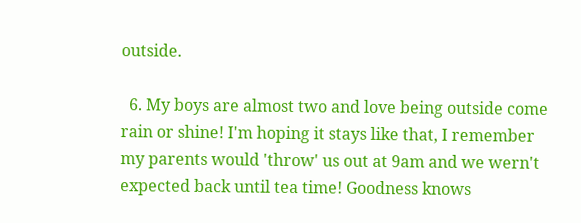outside.

  6. My boys are almost two and love being outside come rain or shine! I'm hoping it stays like that, I remember my parents would 'throw' us out at 9am and we wern't expected back until tea time! Goodness knows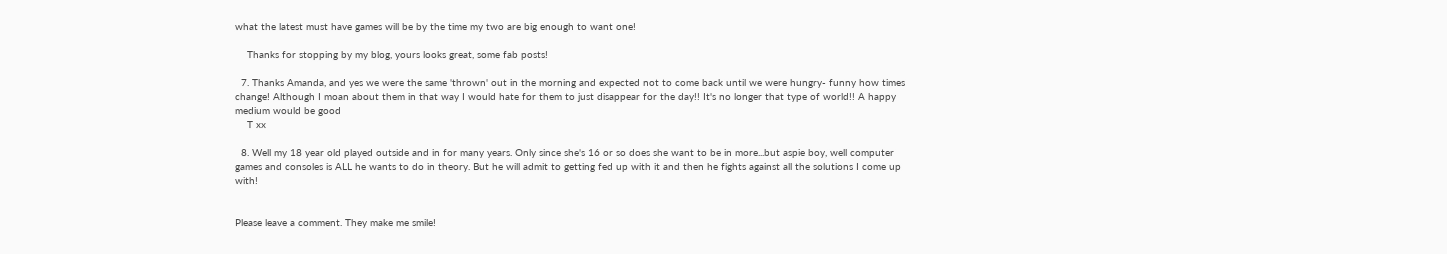what the latest must have games will be by the time my two are big enough to want one!

    Thanks for stopping by my blog, yours looks great, some fab posts!

  7. Thanks Amanda, and yes we were the same 'thrown' out in the morning and expected not to come back until we were hungry- funny how times change! Although I moan about them in that way I would hate for them to just disappear for the day!! It's no longer that type of world!! A happy medium would be good
    T xx

  8. Well my 18 year old played outside and in for many years. Only since she's 16 or so does she want to be in more...but aspie boy, well computer games and consoles is ALL he wants to do in theory. But he will admit to getting fed up with it and then he fights against all the solutions I come up with!


Please leave a comment. They make me smile!